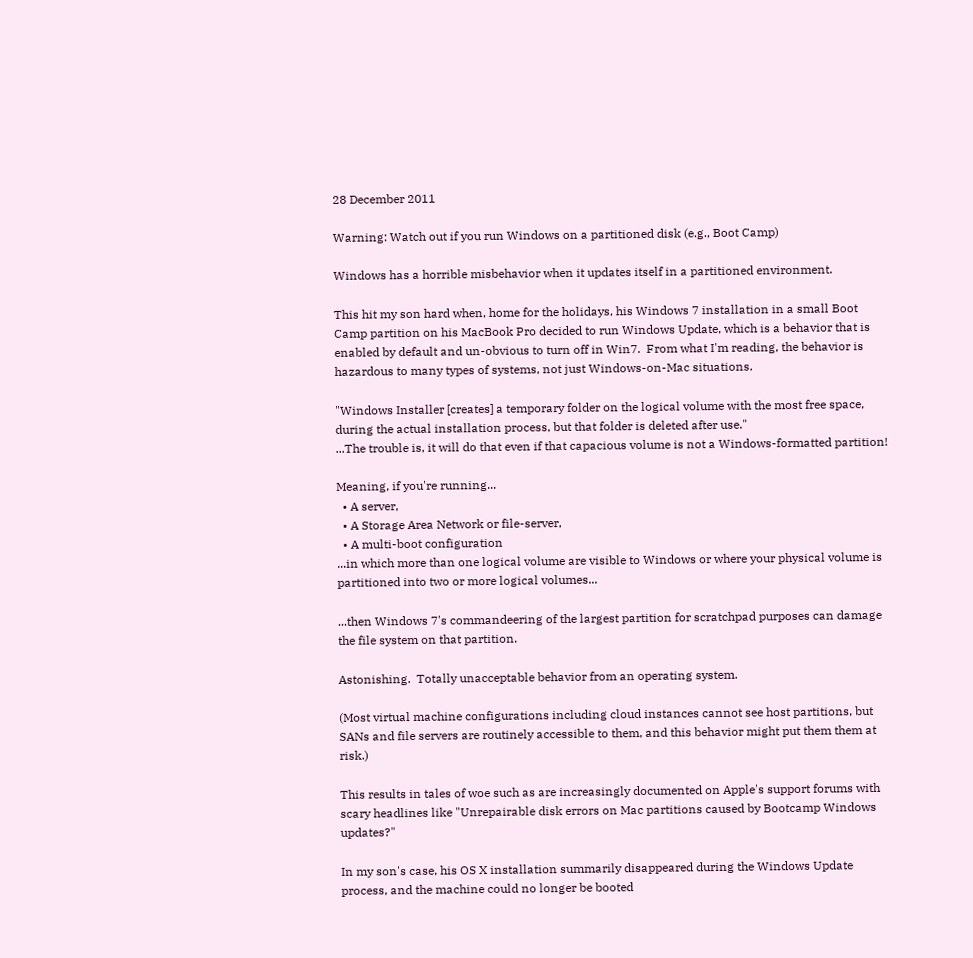28 December 2011

Warning: Watch out if you run Windows on a partitioned disk (e.g., Boot Camp)

Windows has a horrible misbehavior when it updates itself in a partitioned environment.

This hit my son hard when, home for the holidays, his Windows 7 installation in a small Boot Camp partition on his MacBook Pro decided to run Windows Update, which is a behavior that is enabled by default and un-obvious to turn off in Win7.  From what I'm reading, the behavior is hazardous to many types of systems, not just Windows-on-Mac situations.

"Windows Installer [creates] a temporary folder on the logical volume with the most free space, during the actual installation process, but that folder is deleted after use."
...The trouble is, it will do that even if that capacious volume is not a Windows-formatted partition!

Meaning, if you're running...
  • A server,
  • A Storage Area Network or file-server,
  • A multi-boot configuration
...in which more than one logical volume are visible to Windows or where your physical volume is partitioned into two or more logical volumes...

...then Windows 7's commandeering of the largest partition for scratchpad purposes can damage the file system on that partition.

Astonishing.  Totally unacceptable behavior from an operating system.

(Most virtual machine configurations including cloud instances cannot see host partitions, but SANs and file servers are routinely accessible to them, and this behavior might put them them at risk.)

This results in tales of woe such as are increasingly documented on Apple's support forums with scary headlines like "Unrepairable disk errors on Mac partitions caused by Bootcamp Windows updates?"

In my son's case, his OS X installation summarily disappeared during the Windows Update process, and the machine could no longer be booted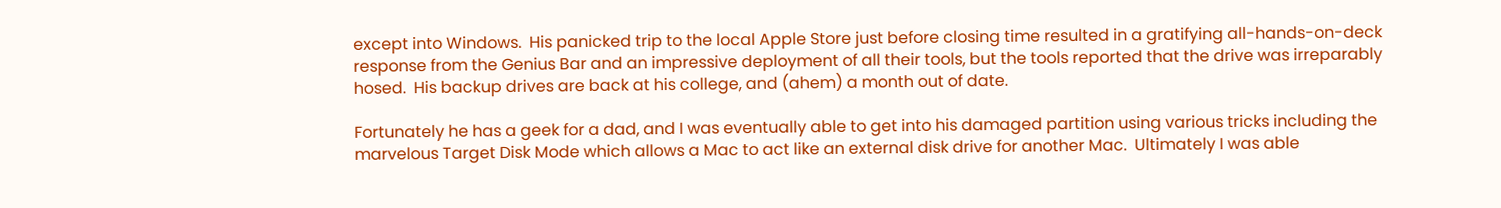except into Windows.  His panicked trip to the local Apple Store just before closing time resulted in a gratifying all-hands-on-deck response from the Genius Bar and an impressive deployment of all their tools, but the tools reported that the drive was irreparably hosed.  His backup drives are back at his college, and (ahem) a month out of date.

Fortunately he has a geek for a dad, and I was eventually able to get into his damaged partition using various tricks including the marvelous Target Disk Mode which allows a Mac to act like an external disk drive for another Mac.  Ultimately I was able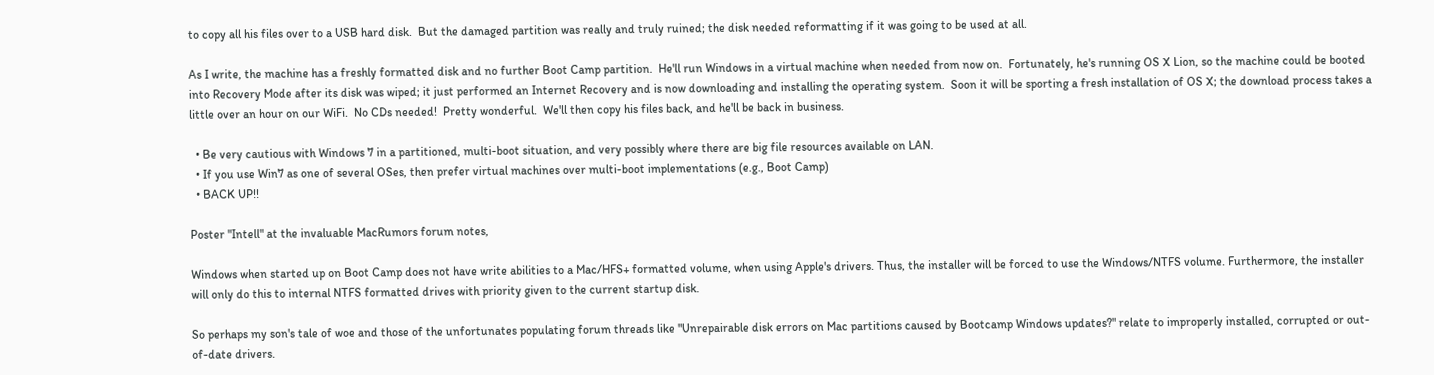to copy all his files over to a USB hard disk.  But the damaged partition was really and truly ruined; the disk needed reformatting if it was going to be used at all.

As I write, the machine has a freshly formatted disk and no further Boot Camp partition.  He'll run Windows in a virtual machine when needed from now on.  Fortunately, he's running OS X Lion, so the machine could be booted into Recovery Mode after its disk was wiped; it just performed an Internet Recovery and is now downloading and installing the operating system.  Soon it will be sporting a fresh installation of OS X; the download process takes a little over an hour on our WiFi.  No CDs needed!  Pretty wonderful.  We'll then copy his files back, and he'll be back in business.

  • Be very cautious with Windows 7 in a partitioned, multi-boot situation, and very possibly where there are big file resources available on LAN.
  • If you use Win7 as one of several OSes, then prefer virtual machines over multi-boot implementations (e.g., Boot Camp)
  • BACK UP!!

Poster "Intell" at the invaluable MacRumors forum notes,

Windows when started up on Boot Camp does not have write abilities to a Mac/HFS+ formatted volume, when using Apple's drivers. Thus, the installer will be forced to use the Windows/NTFS volume. Furthermore, the installer will only do this to internal NTFS formatted drives with priority given to the current startup disk.

So perhaps my son's tale of woe and those of the unfortunates populating forum threads like "Unrepairable disk errors on Mac partitions caused by Bootcamp Windows updates?" relate to improperly installed, corrupted or out-of-date drivers.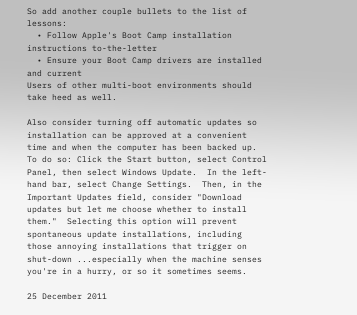So add another couple bullets to the list of lessons:
  • Follow Apple's Boot Camp installation instructions to-the-letter
  • Ensure your Boot Camp drivers are installed and current
Users of other multi-boot environments should take heed as well.

Also consider turning off automatic updates so installation can be approved at a convenient time and when the computer has been backed up.  To do so: Click the Start button, select Control Panel, then select Windows Update.  In the left-hand bar, select Change Settings.  Then, in the Important Updates field, consider "Download updates but let me choose whether to install them."  Selecting this option will prevent spontaneous update installations, including those annoying installations that trigger on shut-down ...especially when the machine senses you're in a hurry, or so it sometimes seems.

25 December 2011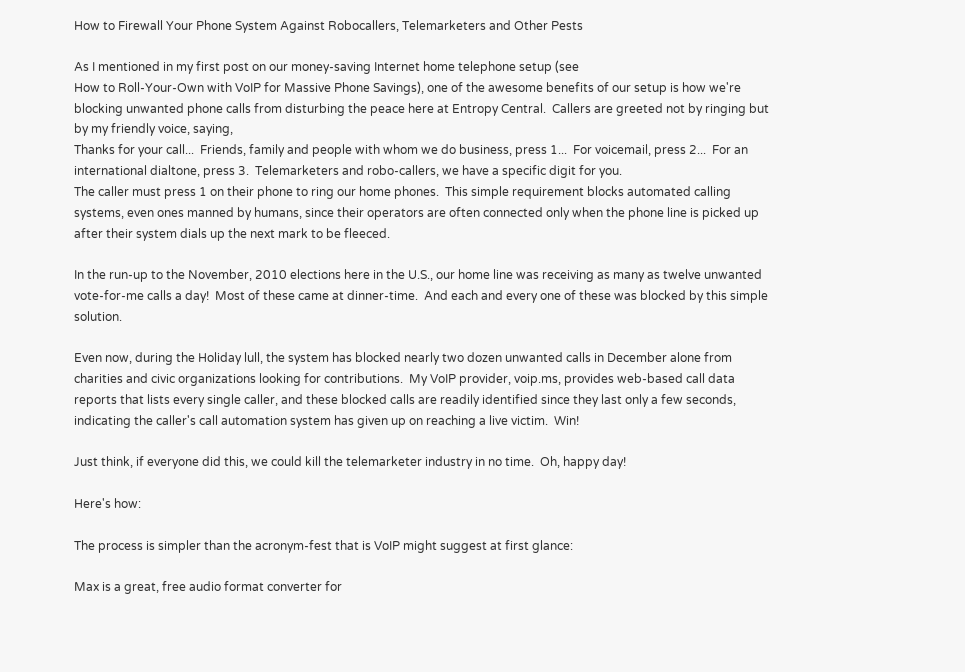How to Firewall Your Phone System Against Robocallers, Telemarketers and Other Pests

As I mentioned in my first post on our money-saving Internet home telephone setup (see
How to Roll-Your-Own with VoIP for Massive Phone Savings), one of the awesome benefits of our setup is how we're blocking unwanted phone calls from disturbing the peace here at Entropy Central.  Callers are greeted not by ringing but by my friendly voice, saying,
Thanks for your call...  Friends, family and people with whom we do business, press 1...  For voicemail, press 2...  For an international dialtone, press 3.  Telemarketers and robo-callers, we have a specific digit for you.
The caller must press 1 on their phone to ring our home phones.  This simple requirement blocks automated calling systems, even ones manned by humans, since their operators are often connected only when the phone line is picked up after their system dials up the next mark to be fleeced.

In the run-up to the November, 2010 elections here in the U.S., our home line was receiving as many as twelve unwanted vote-for-me calls a day!  Most of these came at dinner-time.  And each and every one of these was blocked by this simple solution.

Even now, during the Holiday lull, the system has blocked nearly two dozen unwanted calls in December alone from charities and civic organizations looking for contributions.  My VoIP provider, voip.ms, provides web-based call data reports that lists every single caller, and these blocked calls are readily identified since they last only a few seconds, indicating the caller's call automation system has given up on reaching a live victim.  Win!

Just think, if everyone did this, we could kill the telemarketer industry in no time.  Oh, happy day!

Here's how:

The process is simpler than the acronym-fest that is VoIP might suggest at first glance:

Max is a great, free audio format converter for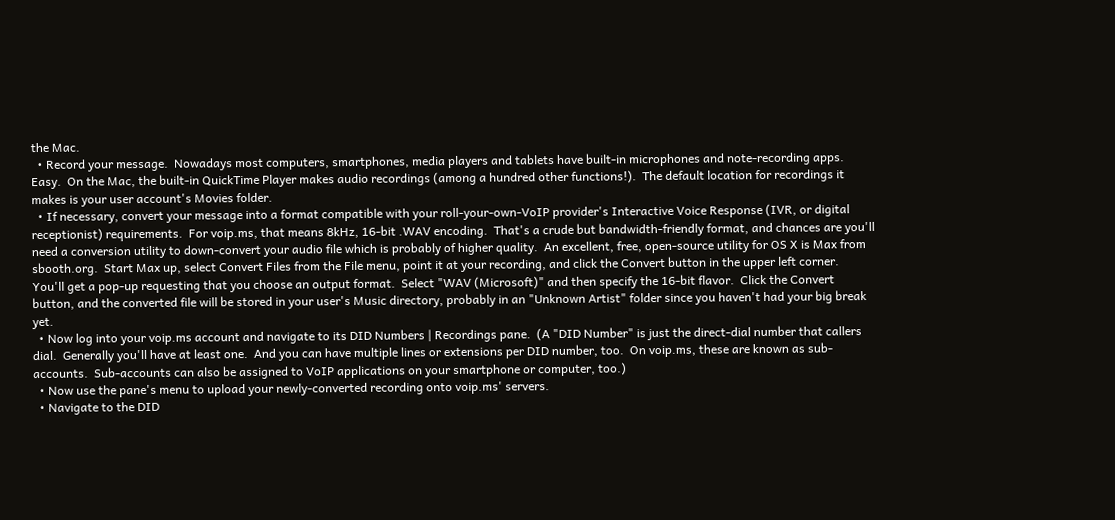the Mac.
  • Record your message.  Nowadays most computers, smartphones, media players and tablets have built-in microphones and note-recording apps.  Easy.  On the Mac, the built-in QuickTime Player makes audio recordings (among a hundred other functions!).  The default location for recordings it makes is your user account's Movies folder.
  • If necessary, convert your message into a format compatible with your roll-your-own-VoIP provider's Interactive Voice Response (IVR, or digital receptionist) requirements.  For voip.ms, that means 8kHz, 16-bit .WAV encoding.  That's a crude but bandwidth-friendly format, and chances are you'll need a conversion utility to down-convert your audio file which is probably of higher quality.  An excellent, free, open-source utility for OS X is Max from sbooth.org.  Start Max up, select Convert Files from the File menu, point it at your recording, and click the Convert button in the upper left corner.  You'll get a pop-up requesting that you choose an output format.  Select "WAV (Microsoft)" and then specify the 16-bit flavor.  Click the Convert button, and the converted file will be stored in your user's Music directory, probably in an "Unknown Artist" folder since you haven't had your big break yet.
  • Now log into your voip.ms account and navigate to its DID Numbers | Recordings pane.  (A "DID Number" is just the direct-dial number that callers dial.  Generally you'll have at least one.  And you can have multiple lines or extensions per DID number, too.  On voip.ms, these are known as sub-accounts.  Sub-accounts can also be assigned to VoIP applications on your smartphone or computer, too.)
  • Now use the pane's menu to upload your newly-converted recording onto voip.ms' servers.
  • Navigate to the DID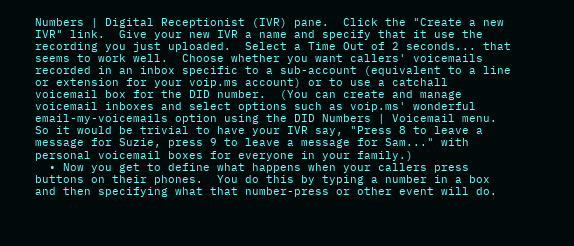Numbers | Digital Receptionist (IVR) pane.  Click the "Create a new IVR" link.  Give your new IVR a name and specify that it use the recording you just uploaded.  Select a Time Out of 2 seconds... that seems to work well.  Choose whether you want callers' voicemails recorded in an inbox specific to a sub-account (equivalent to a line or extension for your voip.ms account) or to use a catchall voicemail box for the DID number.  (You can create and manage voicemail inboxes and select options such as voip.ms' wonderful email-my-voicemails option using the DID Numbers | Voicemail menu.  So it would be trivial to have your IVR say, "Press 8 to leave a message for Suzie, press 9 to leave a message for Sam..." with personal voicemail boxes for everyone in your family.)
  • Now you get to define what happens when your callers press buttons on their phones.  You do this by typing a number in a box and then specifying what that number-press or other event will do.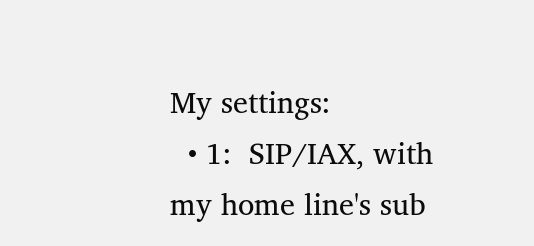My settings:
  • 1:  SIP/IAX, with my home line's sub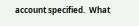account specified.  What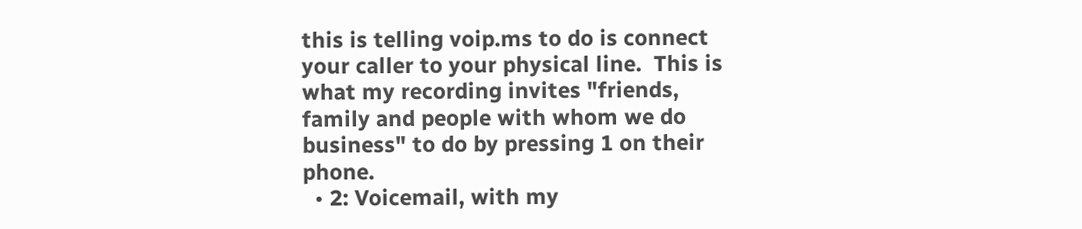this is telling voip.ms to do is connect your caller to your physical line.  This is what my recording invites "friends, family and people with whom we do business" to do by pressing 1 on their phone.
  • 2: Voicemail, with my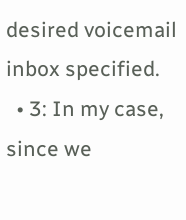desired voicemail inbox specified.
  • 3: In my case, since we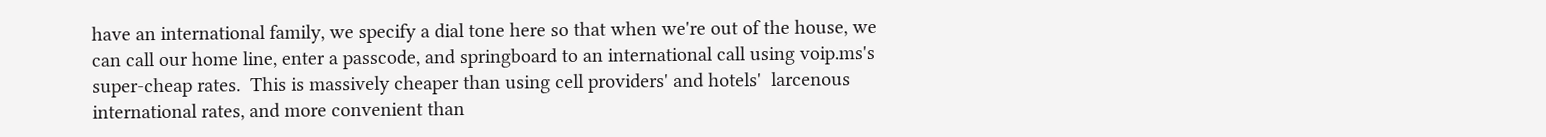have an international family, we specify a dial tone here so that when we're out of the house, we can call our home line, enter a passcode, and springboard to an international call using voip.ms's super-cheap rates.  This is massively cheaper than using cell providers' and hotels'  larcenous international rates, and more convenient than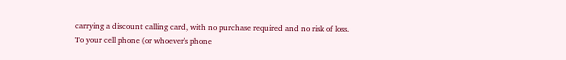carrying a discount calling card, with no purchase required and no risk of loss.  To your cell phone (or whoever's phone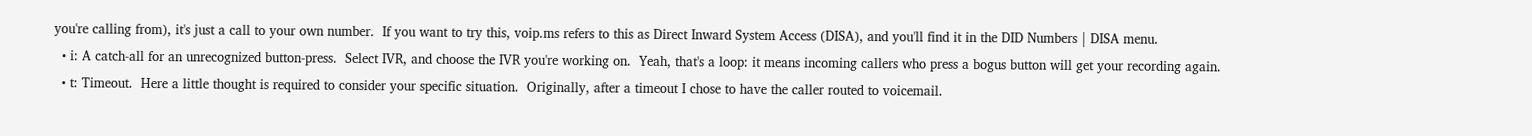you're calling from), it's just a call to your own number.  If you want to try this, voip.ms refers to this as Direct Inward System Access (DISA), and you'll find it in the DID Numbers | DISA menu.
  • i: A catch-all for an unrecognized button-press.  Select IVR, and choose the IVR you're working on.  Yeah, that's a loop: it means incoming callers who press a bogus button will get your recording again.
  • t: Timeout.  Here a little thought is required to consider your specific situation.  Originally, after a timeout I chose to have the caller routed to voicemail.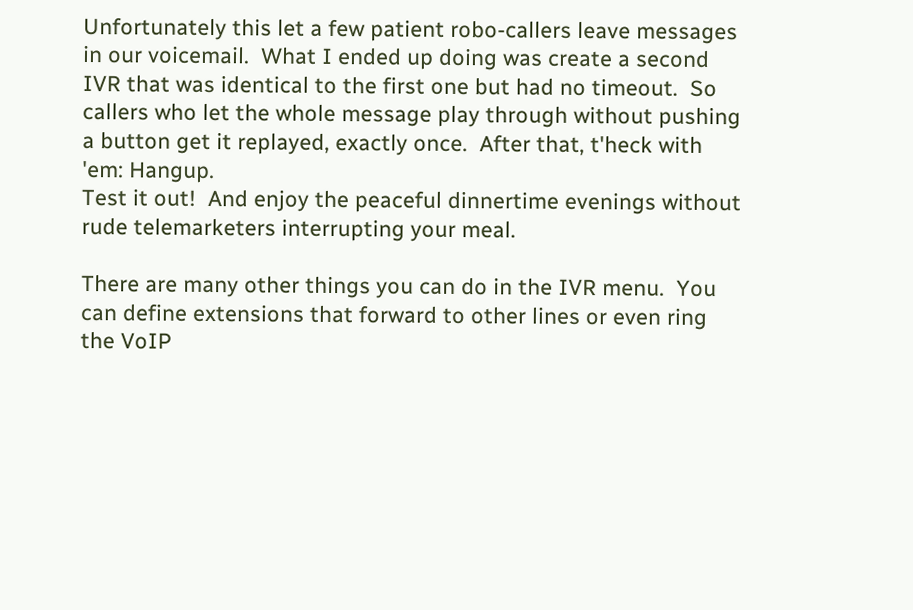Unfortunately this let a few patient robo-callers leave messages in our voicemail.  What I ended up doing was create a second IVR that was identical to the first one but had no timeout.  So callers who let the whole message play through without pushing a button get it replayed, exactly once.  After that, t'heck with 'em: Hangup.
Test it out!  And enjoy the peaceful dinnertime evenings without rude telemarketers interrupting your meal.

There are many other things you can do in the IVR menu.  You can define extensions that forward to other lines or even ring the VoIP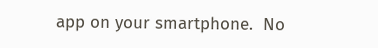app on your smartphone.  No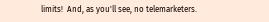limits!  And, as you'll see, no telemarketers.